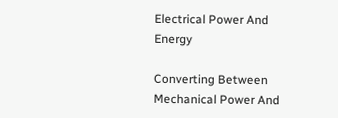Electrical Power And Energy

Converting Between Mechanical Power And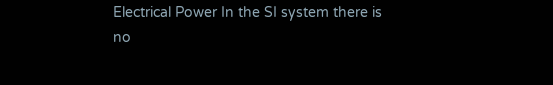Electrical Power In the SI system there is no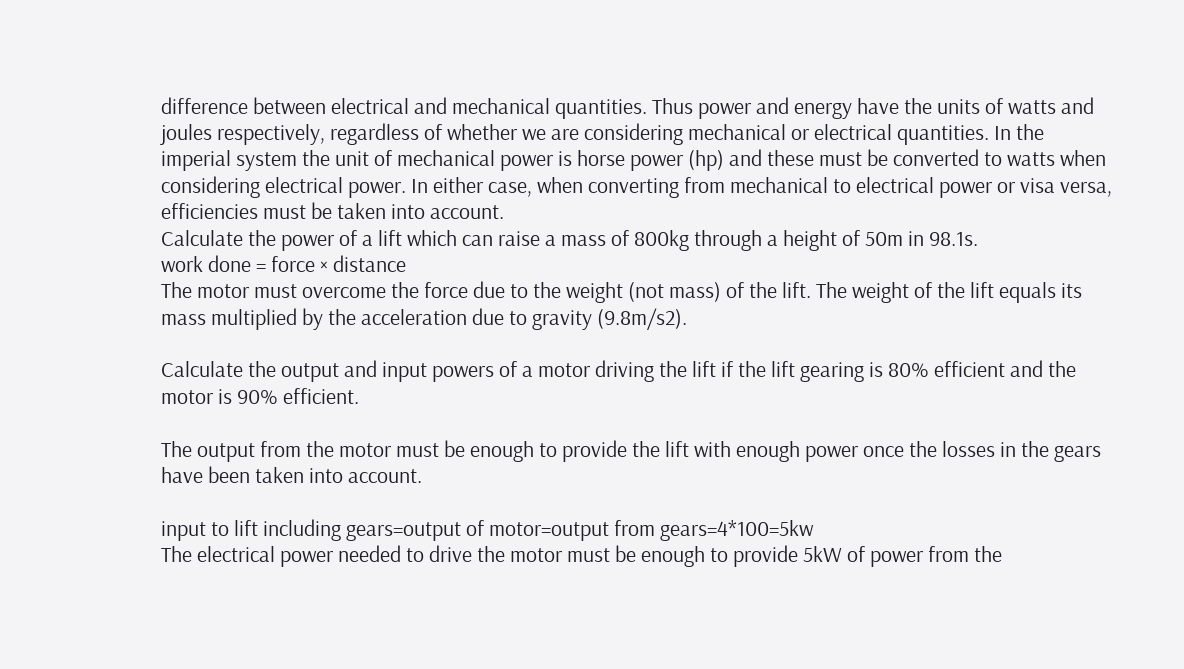difference between electrical and mechanical quantities. Thus power and energy have the units of watts and joules respectively, regardless of whether we are considering mechanical or electrical quantities. In the imperial system the unit of mechanical power is horse power (hp) and these must be converted to watts when considering electrical power. In either case, when converting from mechanical to electrical power or visa versa, efficiencies must be taken into account.
Calculate the power of a lift which can raise a mass of 800kg through a height of 50m in 98.1s.
work done = force × distance
The motor must overcome the force due to the weight (not mass) of the lift. The weight of the lift equals its mass multiplied by the acceleration due to gravity (9.8m/s2).

Calculate the output and input powers of a motor driving the lift if the lift gearing is 80% efficient and the motor is 90% efficient.

The output from the motor must be enough to provide the lift with enough power once the losses in the gears have been taken into account.

input to lift including gears=output of motor=output from gears=4*100=5kw
The electrical power needed to drive the motor must be enough to provide 5kW of power from the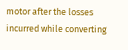motor after the losses incurred while converting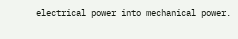electrical power into mechanical power.